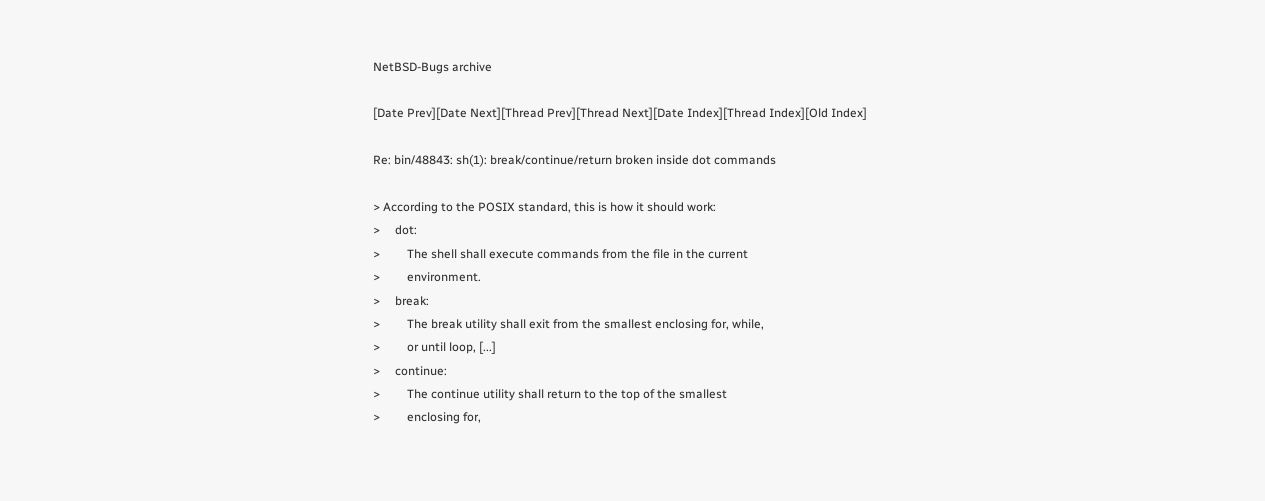NetBSD-Bugs archive

[Date Prev][Date Next][Thread Prev][Thread Next][Date Index][Thread Index][Old Index]

Re: bin/48843: sh(1): break/continue/return broken inside dot commands

> According to the POSIX standard, this is how it should work:
>     dot:
>         The shell shall execute commands from the file in the current
>         environment.
>     break:
>         The break utility shall exit from the smallest enclosing for, while,
>         or until loop, [...]
>     continue:
>         The continue utility shall return to the top of the smallest
>         enclosing for,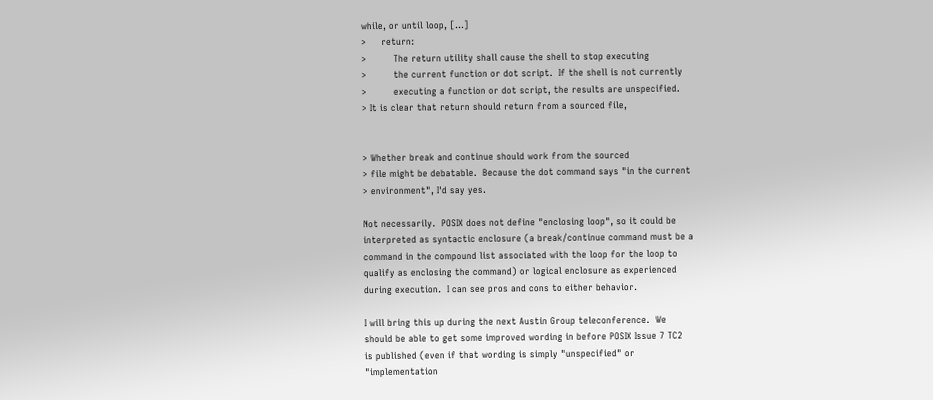while, or until loop, [...]
>     return:
>         The return utility shall cause the shell to stop executing
>         the current function or dot script.  If the shell is not currently
>         executing a function or dot script, the results are unspecified.
> It is clear that return should return from a sourced file,


> Whether break and continue should work from the sourced
> file might be debatable.  Because the dot command says "in the current
> environment", I'd say yes.

Not necessarily.  POSIX does not define "enclosing loop", so it could be
interpreted as syntactic enclosure (a break/continue command must be a
command in the compound list associated with the loop for the loop to
qualify as enclosing the command) or logical enclosure as experienced
during execution.  I can see pros and cons to either behavior.

I will bring this up during the next Austin Group teleconference.  We
should be able to get some improved wording in before POSIX Issue 7 TC2
is published (even if that wording is simply "unspecified" or
"implementation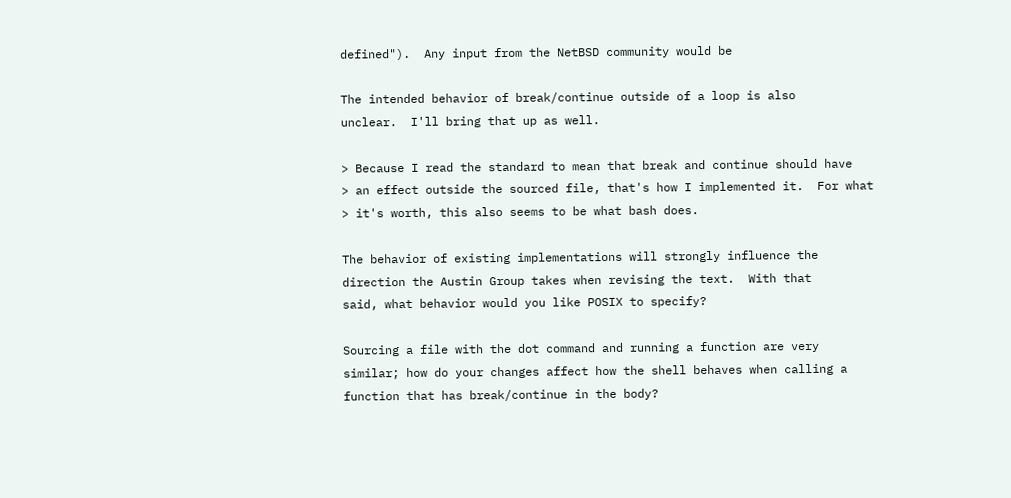defined").  Any input from the NetBSD community would be

The intended behavior of break/continue outside of a loop is also
unclear.  I'll bring that up as well.

> Because I read the standard to mean that break and continue should have
> an effect outside the sourced file, that's how I implemented it.  For what
> it's worth, this also seems to be what bash does.

The behavior of existing implementations will strongly influence the
direction the Austin Group takes when revising the text.  With that
said, what behavior would you like POSIX to specify?

Sourcing a file with the dot command and running a function are very
similar; how do your changes affect how the shell behaves when calling a
function that has break/continue in the body?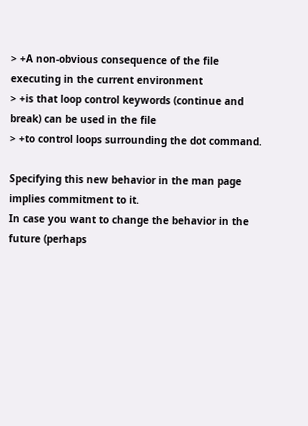> +A non-obvious consequence of the file executing in the current environment
> +is that loop control keywords (continue and break) can be used in the file
> +to control loops surrounding the dot command.

Specifying this new behavior in the man page implies commitment to it.
In case you want to change the behavior in the future (perhaps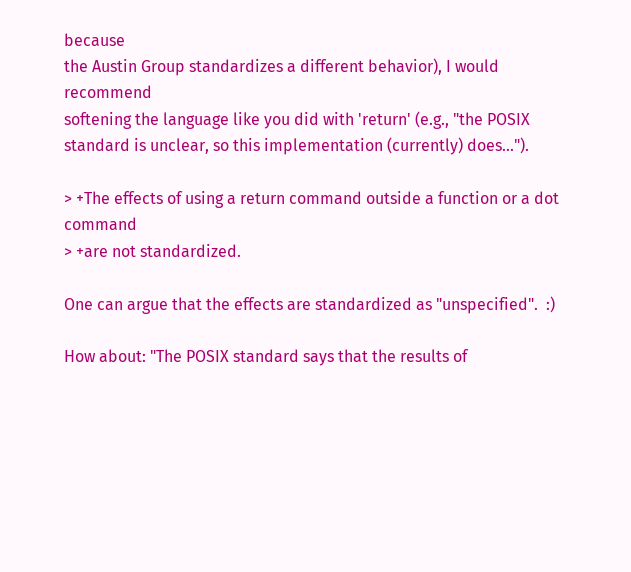because
the Austin Group standardizes a different behavior), I would recommend
softening the language like you did with 'return' (e.g., "the POSIX
standard is unclear, so this implementation (currently) does...").

> +The effects of using a return command outside a function or a dot command
> +are not standardized.

One can argue that the effects are standardized as "unspecified".  :)

How about: "The POSIX standard says that the results of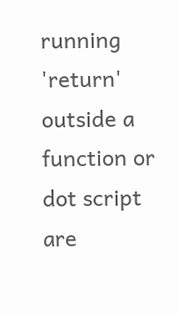running 'return'
outside a function or dot script are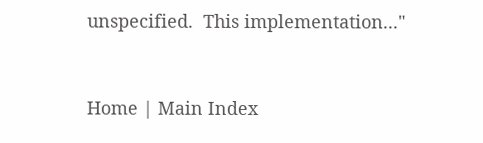unspecified.  This implementation..."


Home | Main Index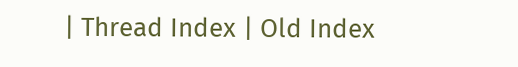| Thread Index | Old Index